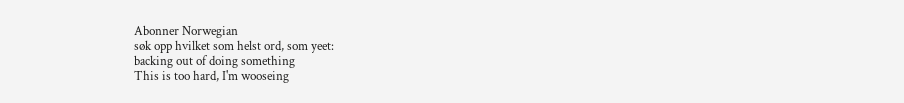Abonner Norwegian
søk opp hvilket som helst ord, som yeet:
backing out of doing something
This is too hard, I'm wooseing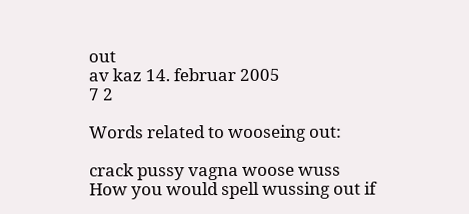out
av kaz 14. februar 2005
7 2

Words related to wooseing out:

crack pussy vagna woose wuss
How you would spell wussing out if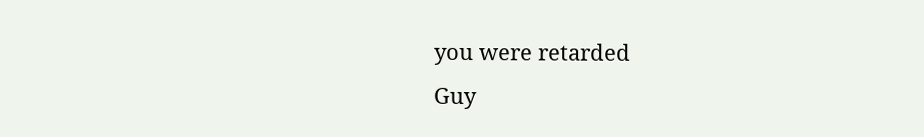you were retarded
Guy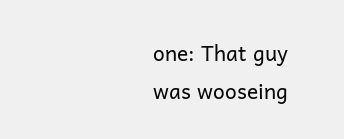one: That guy was wooseing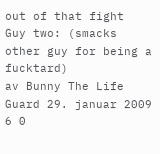out of that fight
Guy two: (smacks other guy for being a fucktard)
av Bunny The Life Guard 29. januar 2009
6 0